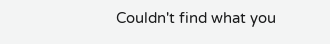Couldn't find what you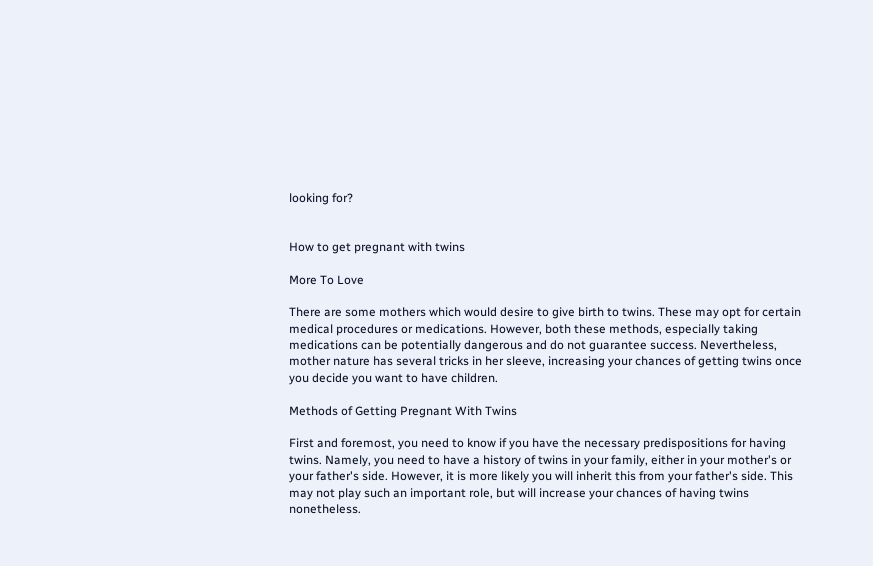looking for?


How to get pregnant with twins

More To Love

There are some mothers which would desire to give birth to twins. These may opt for certain medical procedures or medications. However, both these methods, especially taking medications can be potentially dangerous and do not guarantee success. Nevertheless, mother nature has several tricks in her sleeve, increasing your chances of getting twins once you decide you want to have children.

Methods of Getting Pregnant With Twins

First and foremost, you need to know if you have the necessary predispositions for having twins. Namely, you need to have a history of twins in your family, either in your mother's or your father's side. However, it is more likely you will inherit this from your father's side. This may not play such an important role, but will increase your chances of having twins nonetheless.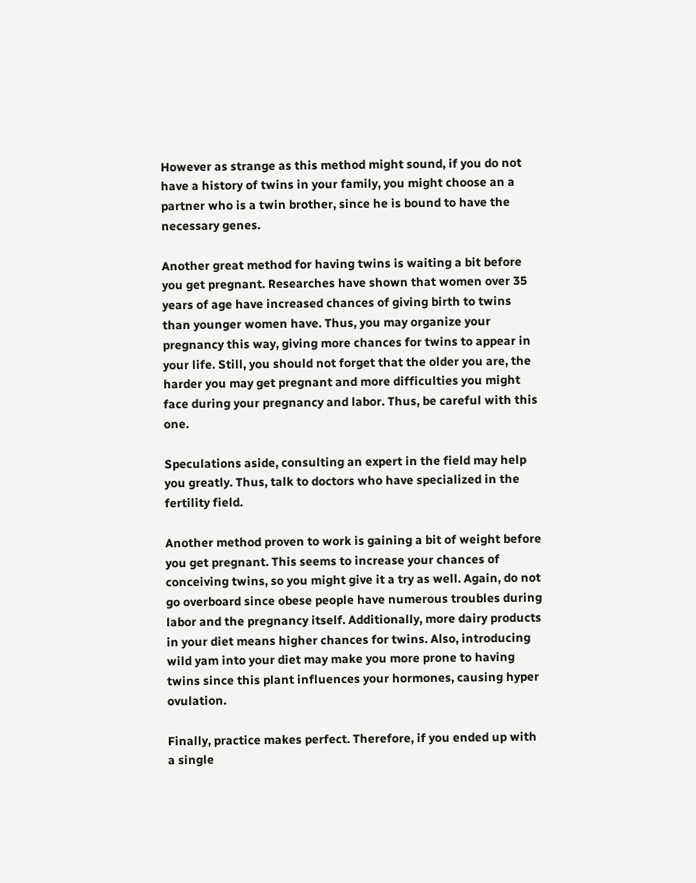However as strange as this method might sound, if you do not have a history of twins in your family, you might choose an a partner who is a twin brother, since he is bound to have the necessary genes.

Another great method for having twins is waiting a bit before you get pregnant. Researches have shown that women over 35 years of age have increased chances of giving birth to twins than younger women have. Thus, you may organize your pregnancy this way, giving more chances for twins to appear in your life. Still, you should not forget that the older you are, the harder you may get pregnant and more difficulties you might face during your pregnancy and labor. Thus, be careful with this one.

Speculations aside, consulting an expert in the field may help you greatly. Thus, talk to doctors who have specialized in the fertility field.

Another method proven to work is gaining a bit of weight before you get pregnant. This seems to increase your chances of conceiving twins, so you might give it a try as well. Again, do not go overboard since obese people have numerous troubles during labor and the pregnancy itself. Additionally, more dairy products in your diet means higher chances for twins. Also, introducing wild yam into your diet may make you more prone to having twins since this plant influences your hormones, causing hyper ovulation.

Finally, practice makes perfect. Therefore, if you ended up with a single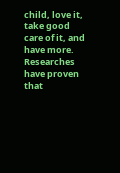child, love it, take good care of it, and have more. Researches have proven that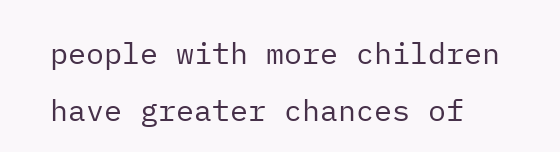people with more children have greater chances of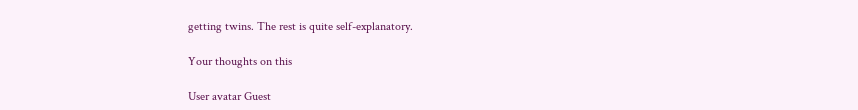getting twins. The rest is quite self-explanatory.

Your thoughts on this

User avatar Guest